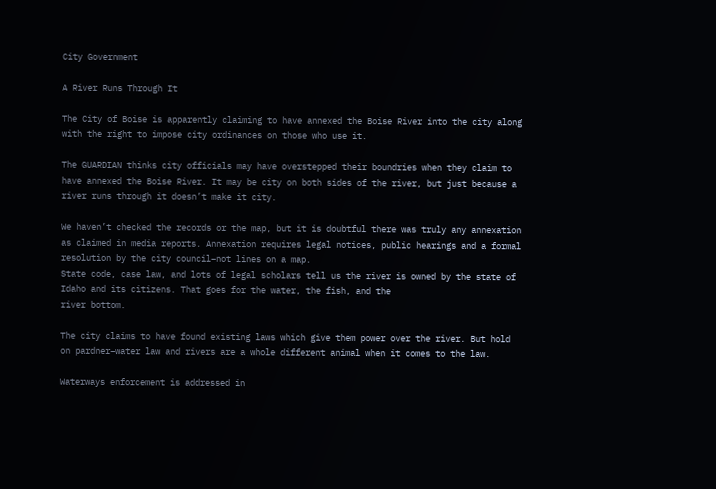City Government

A River Runs Through It

The City of Boise is apparently claiming to have annexed the Boise River into the city along with the right to impose city ordinances on those who use it.

The GUARDIAN thinks city officials may have overstepped their boundries when they claim to have annexed the Boise River. It may be city on both sides of the river, but just because a river runs through it doesn’t make it city.

We haven’t checked the records or the map, but it is doubtful there was truly any annexation as claimed in media reports. Annexation requires legal notices, public hearings and a formal resolution by the city council–not lines on a map.
State code, case law, and lots of legal scholars tell us the river is owned by the state of Idaho and its citizens. That goes for the water, the fish, and the
river bottom.

The city claims to have found existing laws which give them power over the river. But hold on pardner–water law and rivers are a whole different animal when it comes to the law.

Waterways enforcement is addressed in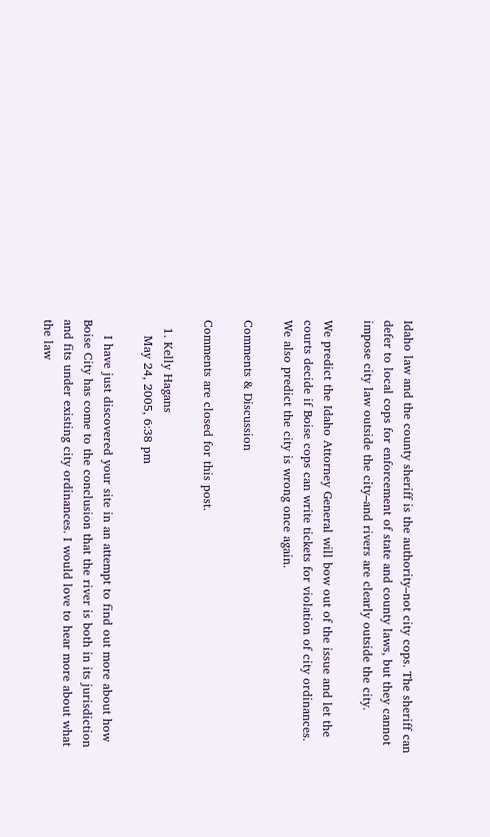Idaho law and the county sheriff is the authority–not city cops. The sheriff can defer to local cops for enforcement of state and county laws, but they cannot impose city law outside the city–and rivers are clearly outside the city.

We predict the Idaho Attorney General will bow out of the issue and let the courts decide if Boise cops can write tickets for violation of city ordinances. We also predict the city is wrong once again.

Comments & Discussion

Comments are closed for this post.

  1. Kelly Hagans
    May 24, 2005, 6:38 pm

    I have just discovered your site in an attempt to find out more about how Boise City has come to the conclusion that the river is both in its jurisdiction and fits under existing city ordinances. I would love to hear more about what the law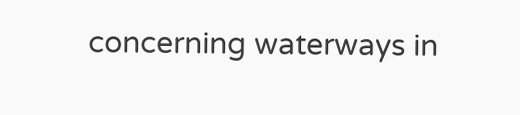concerning waterways in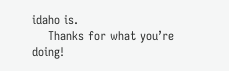idaho is.
    Thanks for what you’re doing!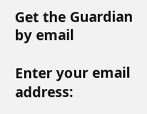Get the Guardian by email

Enter your email address: